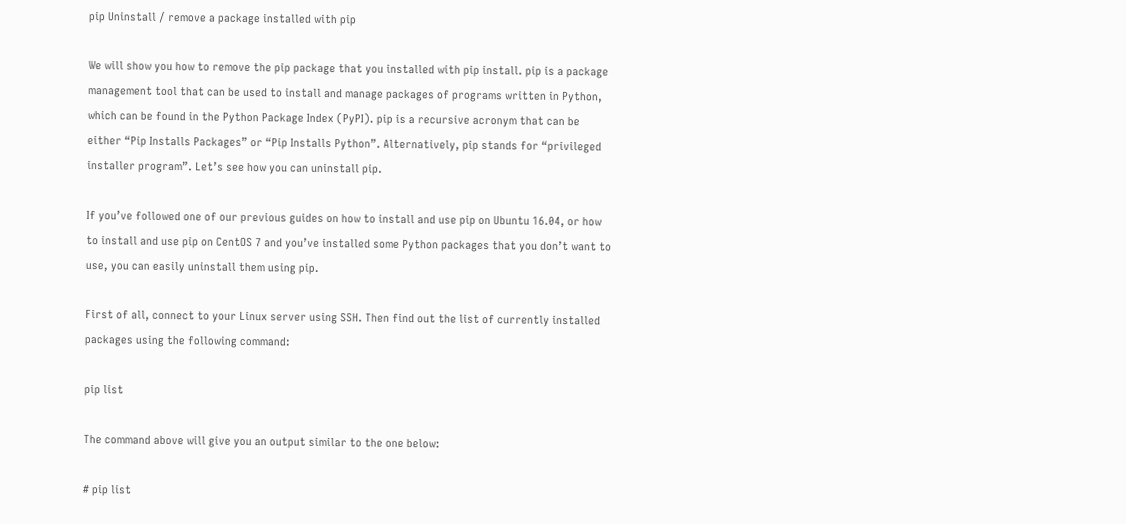pip Uninstall / remove a package installed with pip

We will show you how to remove the pip package that you installed with pip install. pip is a package management tool that can be used to install and manage packages of programs written in Python, which can be found in the Python Package Index (PyPI). pip is a recursive acronym that can be either “Pip Installs Packages” or “Pip Installs Python”. Alternatively, pip stands for “privileged installer program”. Let’s see how you can uninstall pip.

If you’ve followed one of our previous guides on how to install and use pip on Ubuntu 16.04, or how to install and use pip on CentOS 7 and you’ve installed some Python packages that you don’t want to use, you can easily uninstall them using pip.

First of all, connect to your Linux server using SSH. Then find out the list of currently installed packages using the following command:

pip list

The command above will give you an output similar to the one below:

# pip list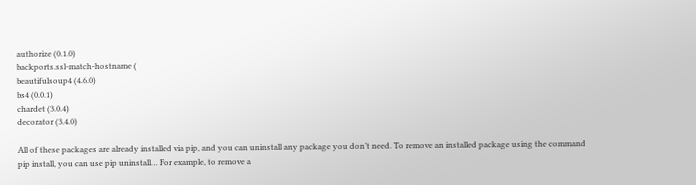authorize (0.1.0)
backports.ssl-match-hostname (
beautifulsoup4 (4.6.0)
bs4 (0.0.1)
chardet (3.0.4)
decorator (3.4.0)

All of these packages are already installed via pip, and you can uninstall any package you don’t need. To remove an installed package using the command pip install, you can use pip uninstall… For example, to remove a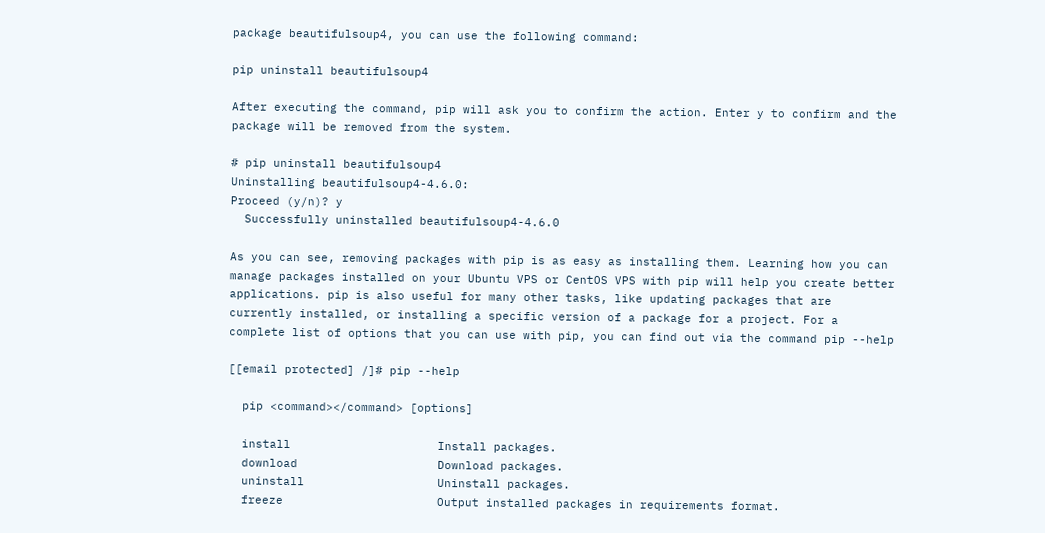package beautifulsoup4, you can use the following command:

pip uninstall beautifulsoup4

After executing the command, pip will ask you to confirm the action. Enter y to confirm and the package will be removed from the system.

# pip uninstall beautifulsoup4
Uninstalling beautifulsoup4-4.6.0:
Proceed (y/n)? y
  Successfully uninstalled beautifulsoup4-4.6.0

As you can see, removing packages with pip is as easy as installing them. Learning how you can manage packages installed on your Ubuntu VPS or CentOS VPS with pip will help you create better applications. pip is also useful for many other tasks, like updating packages that are currently installed, or installing a specific version of a package for a project. For a complete list of options that you can use with pip, you can find out via the command pip --help

[[email protected] /]# pip --help

  pip <command></command> [options]

  install                     Install packages.
  download                    Download packages.
  uninstall                   Uninstall packages.
  freeze                      Output installed packages in requirements format.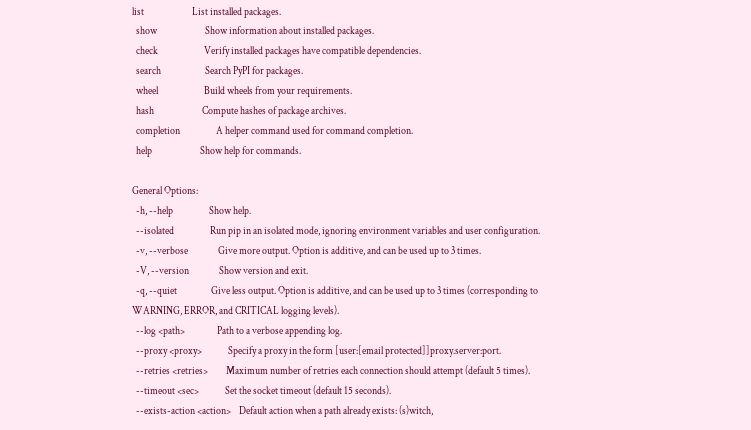list                        List installed packages.
  show                        Show information about installed packages.
  check                       Verify installed packages have compatible dependencies.
  search                      Search PyPI for packages.
  wheel                       Build wheels from your requirements.
  hash                        Compute hashes of package archives.
  completion                  A helper command used for command completion.
  help                        Show help for commands.

General Options:
  -h, --help                  Show help.
  --isolated                  Run pip in an isolated mode, ignoring environment variables and user configuration.
  -v, --verbose               Give more output. Option is additive, and can be used up to 3 times.
  -V, --version               Show version and exit.
  -q, --quiet                 Give less output. Option is additive, and can be used up to 3 times (corresponding to WARNING, ERROR, and CRITICAL logging levels).
  --log <path>                Path to a verbose appending log.
  --proxy <proxy>             Specify a proxy in the form [user:[email protected]]proxy.server:port.
  --retries <retries>         Maximum number of retries each connection should attempt (default 5 times).
  --timeout <sec>             Set the socket timeout (default 15 seconds).
  --exists-action <action>    Default action when a path already exists: (s)witch,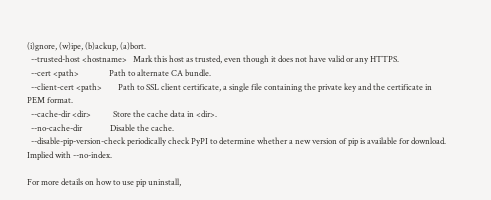(i)gnore, (w)ipe, (b)ackup, (a)bort.
  --trusted-host <hostname>   Mark this host as trusted, even though it does not have valid or any HTTPS.
  --cert <path>               Path to alternate CA bundle.
  --client-cert <path>        Path to SSL client certificate, a single file containing the private key and the certificate in PEM format.
  --cache-dir <dir>           Store the cache data in <dir>.
  --no-cache-dir              Disable the cache.
  --disable-pip-version-check periodically check PyPI to determine whether a new version of pip is available for download. Implied with --no-index.

For more details on how to use pip uninstall,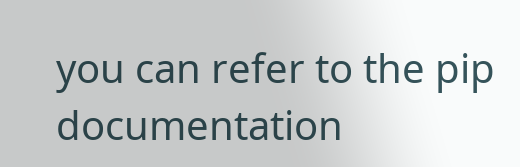you can refer to the pip documentation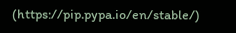(https://pip.pypa.io/en/stable/)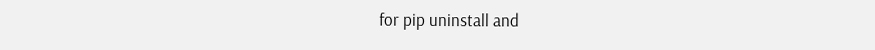for pip uninstall and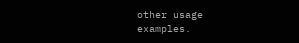other usage examples.